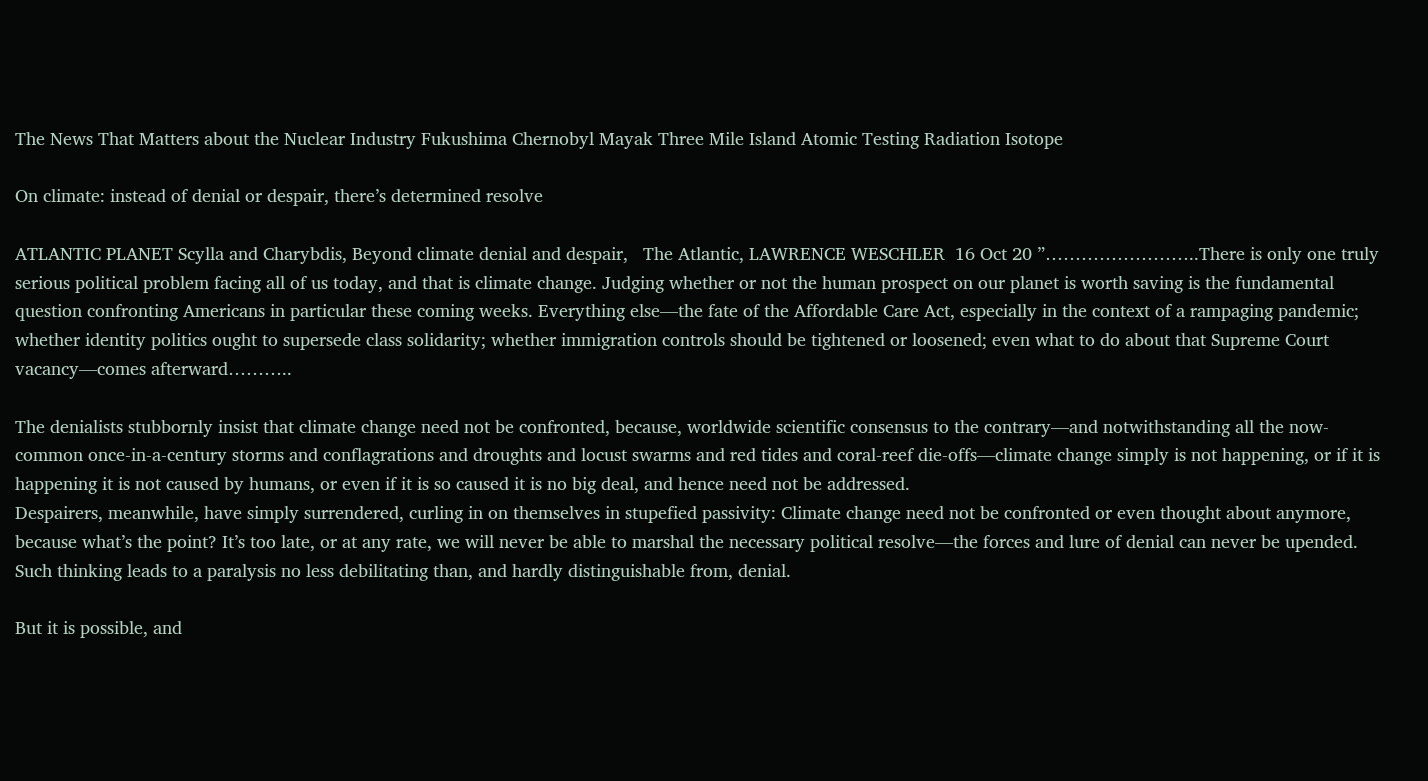The News That Matters about the Nuclear Industry Fukushima Chernobyl Mayak Three Mile Island Atomic Testing Radiation Isotope

On climate: instead of denial or despair, there’s determined resolve

ATLANTIC PLANET Scylla and Charybdis, Beyond climate denial and despair,   The Atlantic, LAWRENCE WESCHLER  16 Oct 20 ”……………………..There is only one truly serious political problem facing all of us today, and that is climate change. Judging whether or not the human prospect on our planet is worth saving is the fundamental question confronting Americans in particular these coming weeks. Everything else—the fate of the Affordable Care Act, especially in the context of a rampaging pandemic; whether identity politics ought to supersede class solidarity; whether immigration controls should be tightened or loosened; even what to do about that Supreme Court vacancy—comes afterward………..

The denialists stubbornly insist that climate change need not be confronted, because, worldwide scientific consensus to the contrary—and notwithstanding all the now-common once-in-a-century storms and conflagrations and droughts and locust swarms and red tides and coral-reef die-offs—climate change simply is not happening, or if it is happening it is not caused by humans, or even if it is so caused it is no big deal, and hence need not be addressed.
Despairers, meanwhile, have simply surrendered, curling in on themselves in stupefied passivity: Climate change need not be confronted or even thought about anymore, because what’s the point? It’s too late, or at any rate, we will never be able to marshal the necessary political resolve—the forces and lure of denial can never be upended. Such thinking leads to a paralysis no less debilitating than, and hardly distinguishable from, denial.

But it is possible, and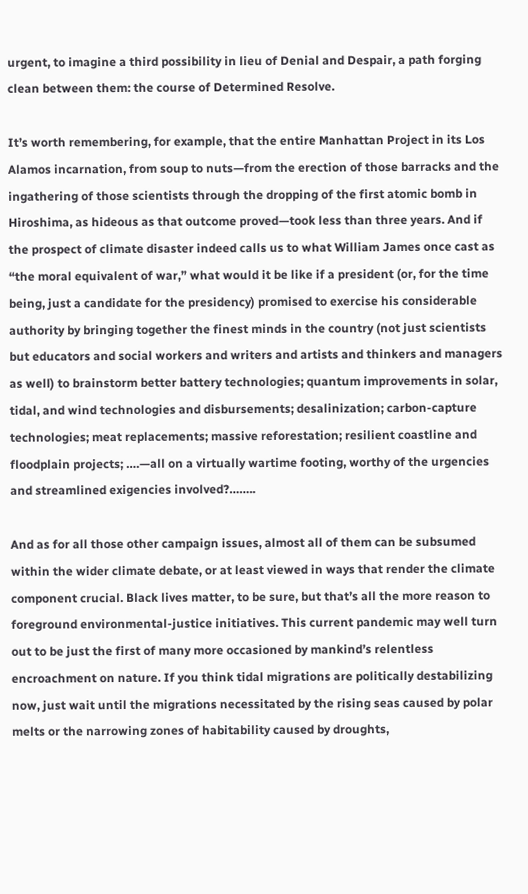urgent, to imagine a third possibility in lieu of Denial and Despair, a path forging clean between them: the course of Determined Resolve.

It’s worth remembering, for example, that the entire Manhattan Project in its Los Alamos incarnation, from soup to nuts—from the erection of those barracks and the ingathering of those scientists through the dropping of the first atomic bomb in Hiroshima, as hideous as that outcome proved—took less than three years. And if the prospect of climate disaster indeed calls us to what William James once cast as “the moral equivalent of war,” what would it be like if a president (or, for the time being, just a candidate for the presidency) promised to exercise his considerable authority by bringing together the finest minds in the country (not just scientists but educators and social workers and writers and artists and thinkers and managers as well) to brainstorm better battery technologies; quantum improvements in solar, tidal, and wind technologies and disbursements; desalinization; carbon-capture technologies; meat replacements; massive reforestation; resilient coastline and floodplain projects; ….—all on a virtually wartime footing, worthy of the urgencies and streamlined exigencies involved?……..

And as for all those other campaign issues, almost all of them can be subsumed within the wider climate debate, or at least viewed in ways that render the climate component crucial. Black lives matter, to be sure, but that’s all the more reason to foreground environmental-justice initiatives. This current pandemic may well turn out to be just the first of many more occasioned by mankind’s relentless encroachment on nature. If you think tidal migrations are politically destabilizing now, just wait until the migrations necessitated by the rising seas caused by polar melts or the narrowing zones of habitability caused by droughts,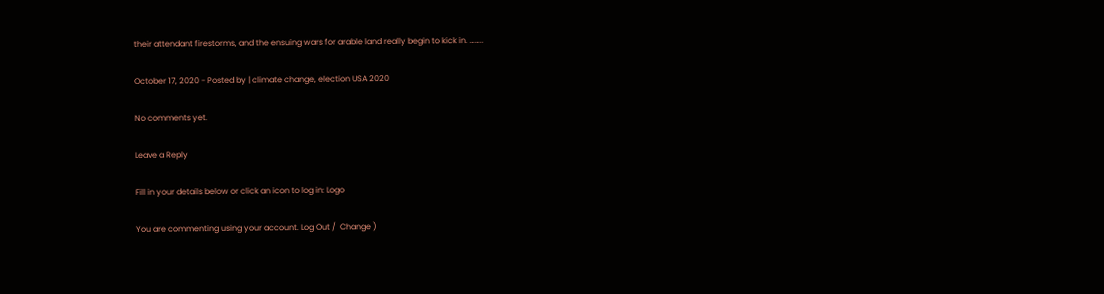their attendant firestorms, and the ensuing wars for arable land really begin to kick in. ……..

October 17, 2020 - Posted by | climate change, election USA 2020

No comments yet.

Leave a Reply

Fill in your details below or click an icon to log in: Logo

You are commenting using your account. Log Out /  Change )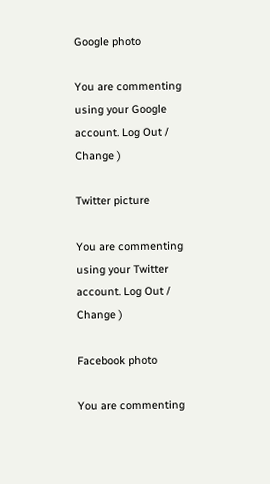Google photo

You are commenting using your Google account. Log Out /  Change )

Twitter picture

You are commenting using your Twitter account. Log Out /  Change )

Facebook photo

You are commenting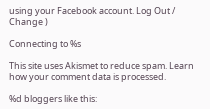using your Facebook account. Log Out /  Change )

Connecting to %s

This site uses Akismet to reduce spam. Learn how your comment data is processed.

%d bloggers like this: